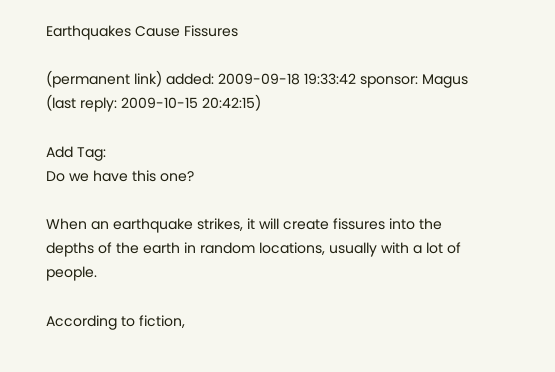Earthquakes Cause Fissures

(permanent link) added: 2009-09-18 19:33:42 sponsor: Magus (last reply: 2009-10-15 20:42:15)

Add Tag:
Do we have this one?

When an earthquake strikes, it will create fissures into the depths of the earth in random locations, usually with a lot of people.

According to fiction,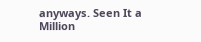anyways. Seen It a Million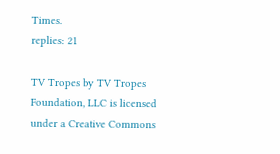Times.
replies: 21

TV Tropes by TV Tropes Foundation, LLC is licensed under a Creative Commons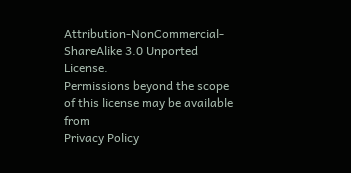Attribution-NonCommercial-ShareAlike 3.0 Unported License.
Permissions beyond the scope of this license may be available from
Privacy Policy